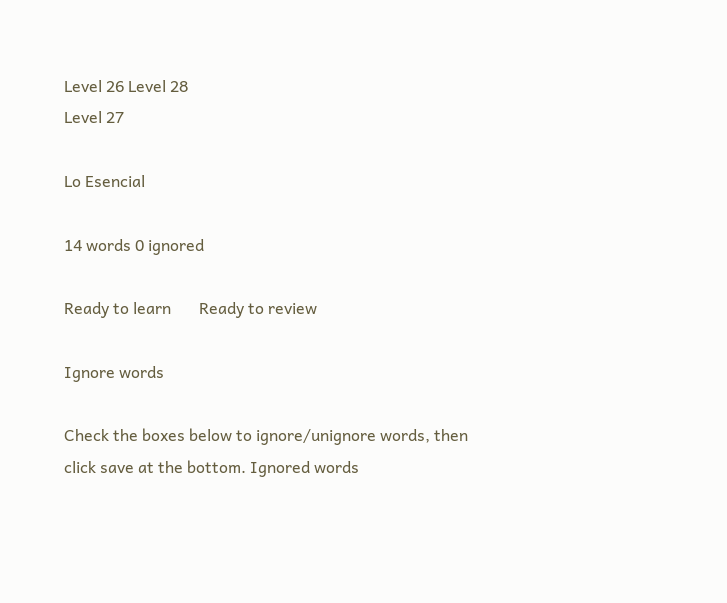Level 26 Level 28
Level 27

Lo Esencial

14 words 0 ignored

Ready to learn       Ready to review

Ignore words

Check the boxes below to ignore/unignore words, then click save at the bottom. Ignored words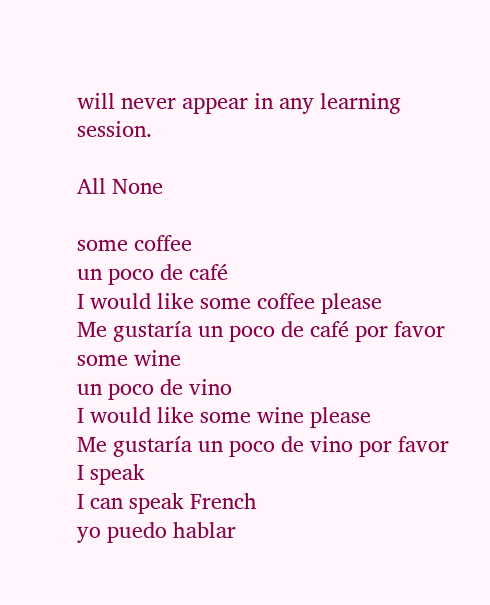will never appear in any learning session.

All None

some coffee
un poco de café
I would like some coffee please
Me gustaría un poco de café por favor
some wine
un poco de vino
I would like some wine please
Me gustaría un poco de vino por favor
I speak
I can speak French
yo puedo hablar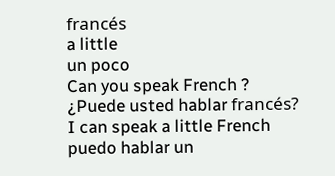francés
a little
un poco
Can you speak French ?
¿Puede usted hablar francés?
I can speak a little French
puedo hablar un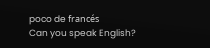poco de francés
Can you speak English?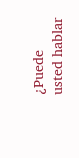¿Puede usted hablar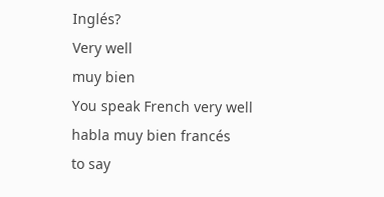Inglés?
Very well
muy bien
You speak French very well
habla muy bien francés
to say